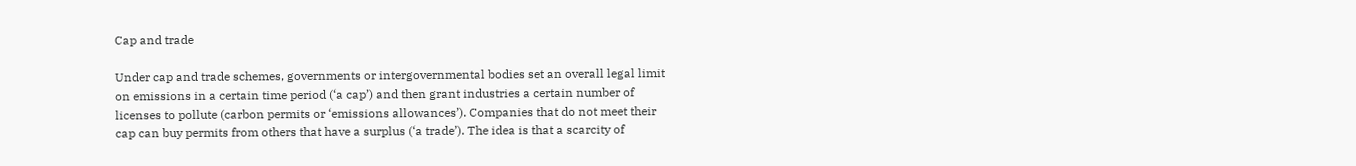Cap and trade

Under cap and trade schemes, governments or intergovernmental bodies set an overall legal limit on emissions in a certain time period (‘a cap’) and then grant industries a certain number of licenses to pollute (carbon permits or ‘emissions allowances’). Companies that do not meet their cap can buy permits from others that have a surplus (‘a trade’). The idea is that a scarcity of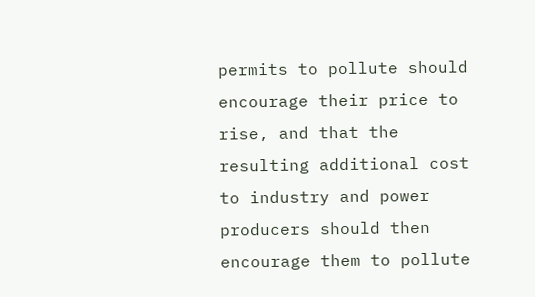permits to pollute should encourage their price to rise, and that the resulting additional cost to industry and power producers should then encourage them to pollute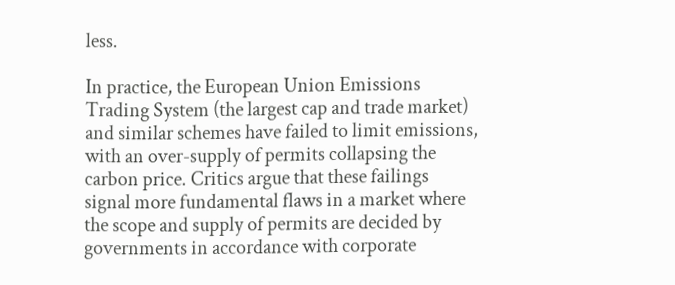less.

In practice, the European Union Emissions Trading System (the largest cap and trade market) and similar schemes have failed to limit emissions, with an over-supply of permits collapsing the carbon price. Critics argue that these failings signal more fundamental flaws in a market where the scope and supply of permits are decided by governments in accordance with corporate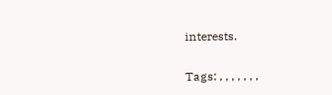interests.

Tags: , , , , , , ,